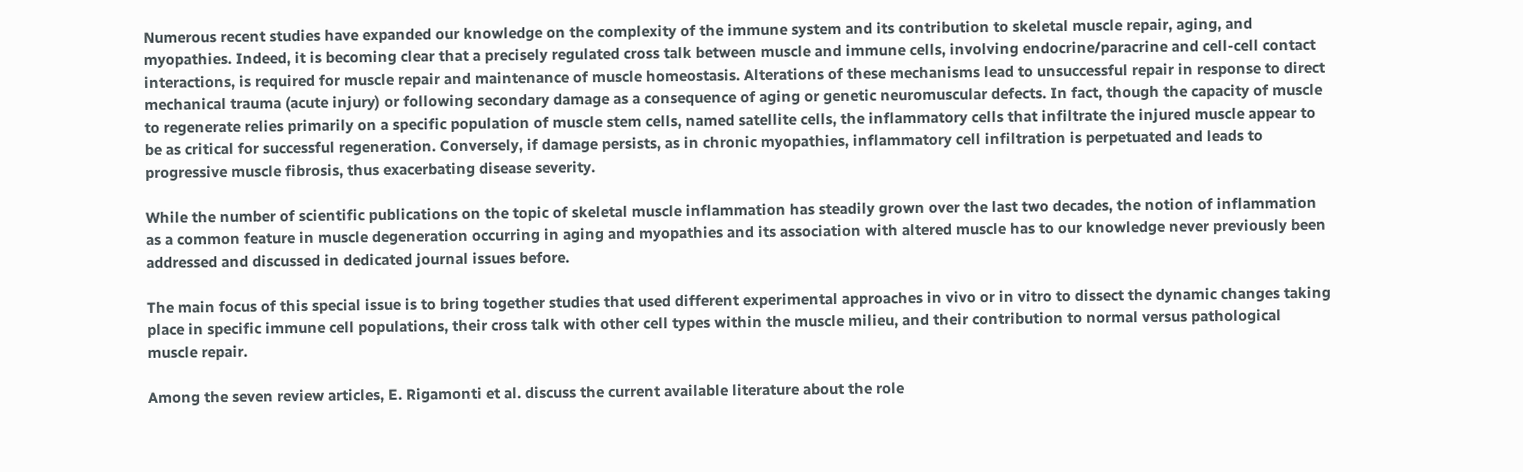Numerous recent studies have expanded our knowledge on the complexity of the immune system and its contribution to skeletal muscle repair, aging, and myopathies. Indeed, it is becoming clear that a precisely regulated cross talk between muscle and immune cells, involving endocrine/paracrine and cell-cell contact interactions, is required for muscle repair and maintenance of muscle homeostasis. Alterations of these mechanisms lead to unsuccessful repair in response to direct mechanical trauma (acute injury) or following secondary damage as a consequence of aging or genetic neuromuscular defects. In fact, though the capacity of muscle to regenerate relies primarily on a specific population of muscle stem cells, named satellite cells, the inflammatory cells that infiltrate the injured muscle appear to be as critical for successful regeneration. Conversely, if damage persists, as in chronic myopathies, inflammatory cell infiltration is perpetuated and leads to progressive muscle fibrosis, thus exacerbating disease severity.

While the number of scientific publications on the topic of skeletal muscle inflammation has steadily grown over the last two decades, the notion of inflammation as a common feature in muscle degeneration occurring in aging and myopathies and its association with altered muscle has to our knowledge never previously been addressed and discussed in dedicated journal issues before.

The main focus of this special issue is to bring together studies that used different experimental approaches in vivo or in vitro to dissect the dynamic changes taking place in specific immune cell populations, their cross talk with other cell types within the muscle milieu, and their contribution to normal versus pathological muscle repair.

Among the seven review articles, E. Rigamonti et al. discuss the current available literature about the role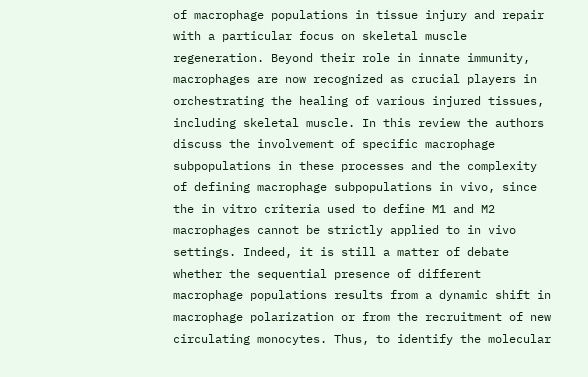of macrophage populations in tissue injury and repair with a particular focus on skeletal muscle regeneration. Beyond their role in innate immunity, macrophages are now recognized as crucial players in orchestrating the healing of various injured tissues, including skeletal muscle. In this review the authors discuss the involvement of specific macrophage subpopulations in these processes and the complexity of defining macrophage subpopulations in vivo, since the in vitro criteria used to define M1 and M2 macrophages cannot be strictly applied to in vivo settings. Indeed, it is still a matter of debate whether the sequential presence of different macrophage populations results from a dynamic shift in macrophage polarization or from the recruitment of new circulating monocytes. Thus, to identify the molecular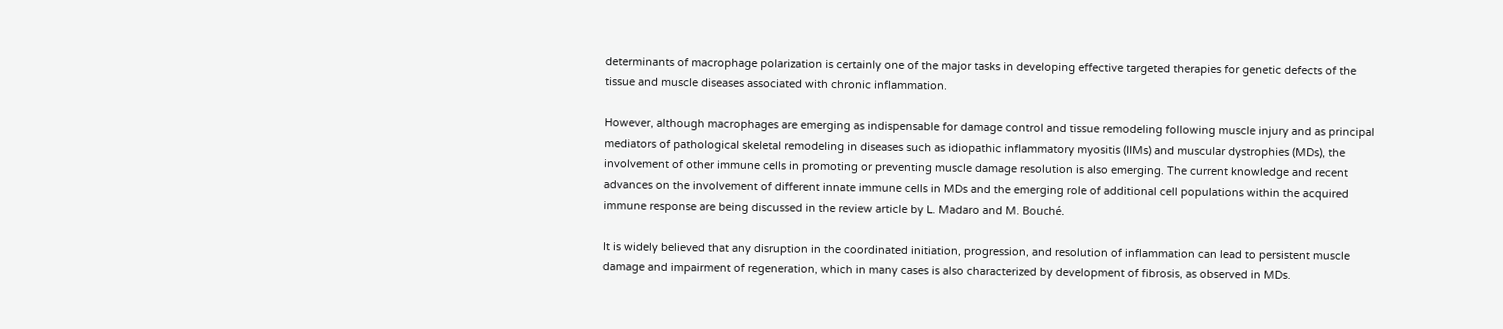determinants of macrophage polarization is certainly one of the major tasks in developing effective targeted therapies for genetic defects of the tissue and muscle diseases associated with chronic inflammation.

However, although macrophages are emerging as indispensable for damage control and tissue remodeling following muscle injury and as principal mediators of pathological skeletal remodeling in diseases such as idiopathic inflammatory myositis (IIMs) and muscular dystrophies (MDs), the involvement of other immune cells in promoting or preventing muscle damage resolution is also emerging. The current knowledge and recent advances on the involvement of different innate immune cells in MDs and the emerging role of additional cell populations within the acquired immune response are being discussed in the review article by L. Madaro and M. Bouché.

It is widely believed that any disruption in the coordinated initiation, progression, and resolution of inflammation can lead to persistent muscle damage and impairment of regeneration, which in many cases is also characterized by development of fibrosis, as observed in MDs.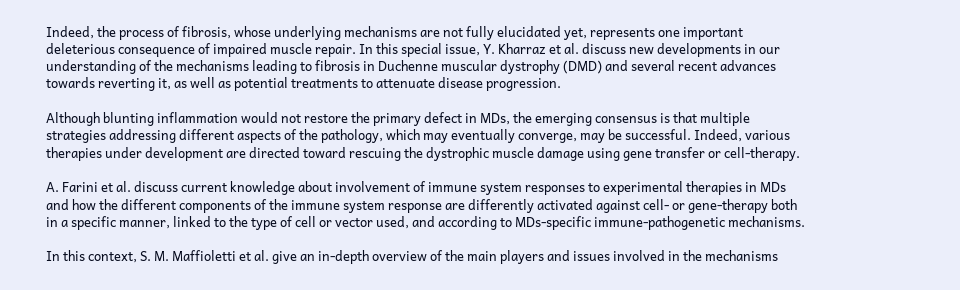Indeed, the process of fibrosis, whose underlying mechanisms are not fully elucidated yet, represents one important deleterious consequence of impaired muscle repair. In this special issue, Y. Kharraz et al. discuss new developments in our understanding of the mechanisms leading to fibrosis in Duchenne muscular dystrophy (DMD) and several recent advances towards reverting it, as well as potential treatments to attenuate disease progression.

Although blunting inflammation would not restore the primary defect in MDs, the emerging consensus is that multiple strategies addressing different aspects of the pathology, which may eventually converge, may be successful. Indeed, various therapies under development are directed toward rescuing the dystrophic muscle damage using gene transfer or cell-therapy.

A. Farini et al. discuss current knowledge about involvement of immune system responses to experimental therapies in MDs and how the different components of the immune system response are differently activated against cell- or gene-therapy both in a specific manner, linked to the type of cell or vector used, and according to MDs-specific immune-pathogenetic mechanisms.

In this context, S. M. Maffioletti et al. give an in-depth overview of the main players and issues involved in the mechanisms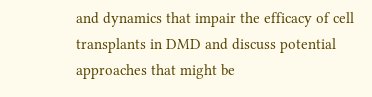and dynamics that impair the efficacy of cell transplants in DMD and discuss potential approaches that might be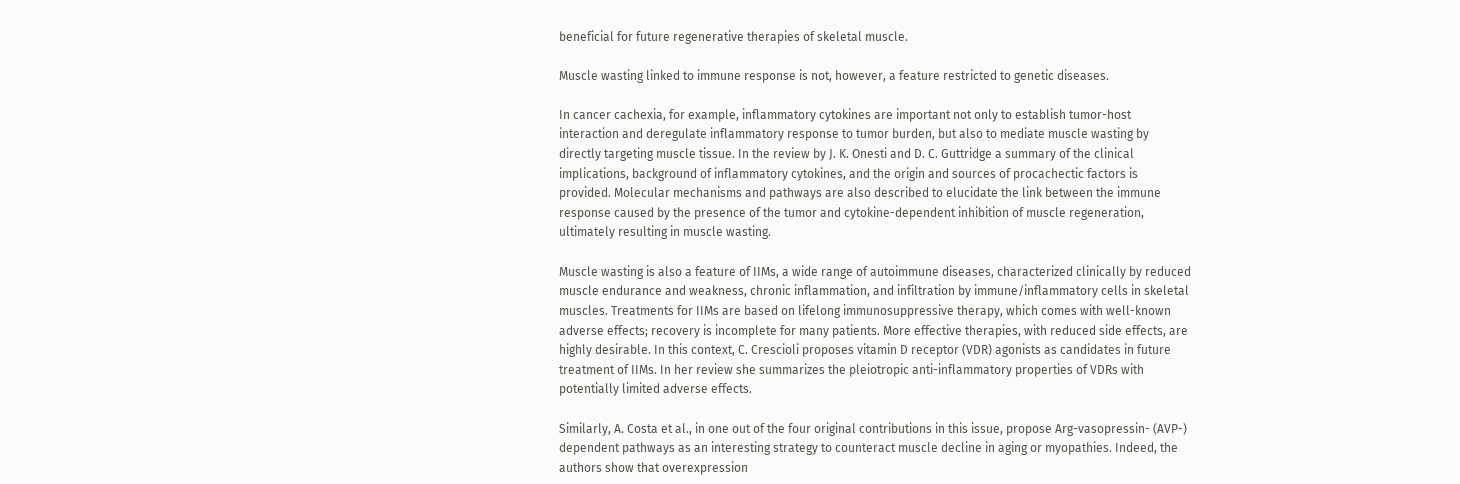beneficial for future regenerative therapies of skeletal muscle.

Muscle wasting linked to immune response is not, however, a feature restricted to genetic diseases.

In cancer cachexia, for example, inflammatory cytokines are important not only to establish tumor-host interaction and deregulate inflammatory response to tumor burden, but also to mediate muscle wasting by directly targeting muscle tissue. In the review by J. K. Onesti and D. C. Guttridge a summary of the clinical implications, background of inflammatory cytokines, and the origin and sources of procachectic factors is provided. Molecular mechanisms and pathways are also described to elucidate the link between the immune response caused by the presence of the tumor and cytokine-dependent inhibition of muscle regeneration, ultimately resulting in muscle wasting.

Muscle wasting is also a feature of IIMs, a wide range of autoimmune diseases, characterized clinically by reduced muscle endurance and weakness, chronic inflammation, and infiltration by immune/inflammatory cells in skeletal muscles. Treatments for IIMs are based on lifelong immunosuppressive therapy, which comes with well-known adverse effects; recovery is incomplete for many patients. More effective therapies, with reduced side effects, are highly desirable. In this context, C. Crescioli proposes vitamin D receptor (VDR) agonists as candidates in future treatment of IIMs. In her review she summarizes the pleiotropic anti-inflammatory properties of VDRs with potentially limited adverse effects.

Similarly, A. Costa et al., in one out of the four original contributions in this issue, propose Arg-vasopressin- (AVP-) dependent pathways as an interesting strategy to counteract muscle decline in aging or myopathies. Indeed, the authors show that overexpression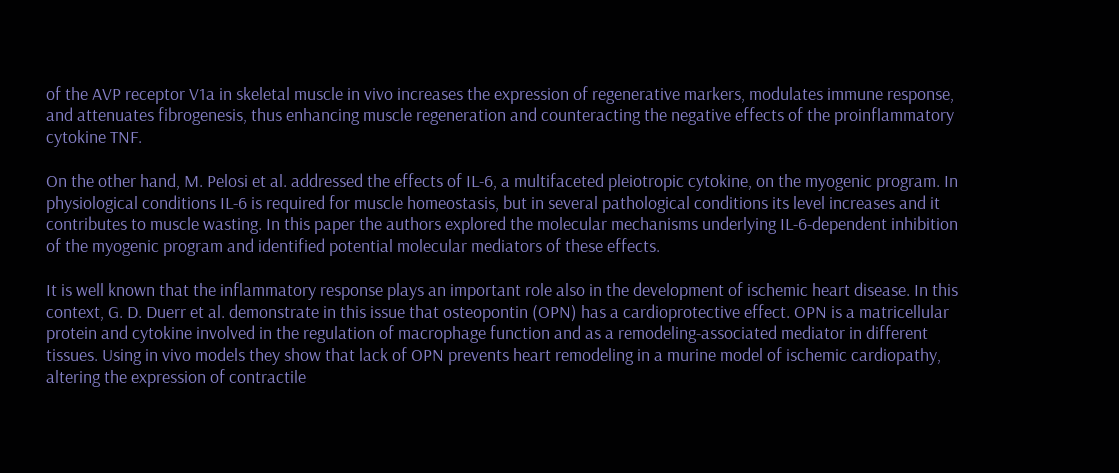of the AVP receptor V1a in skeletal muscle in vivo increases the expression of regenerative markers, modulates immune response, and attenuates fibrogenesis, thus enhancing muscle regeneration and counteracting the negative effects of the proinflammatory cytokine TNF.

On the other hand, M. Pelosi et al. addressed the effects of IL-6, a multifaceted pleiotropic cytokine, on the myogenic program. In physiological conditions IL-6 is required for muscle homeostasis, but in several pathological conditions its level increases and it contributes to muscle wasting. In this paper the authors explored the molecular mechanisms underlying IL-6-dependent inhibition of the myogenic program and identified potential molecular mediators of these effects.

It is well known that the inflammatory response plays an important role also in the development of ischemic heart disease. In this context, G. D. Duerr et al. demonstrate in this issue that osteopontin (OPN) has a cardioprotective effect. OPN is a matricellular protein and cytokine involved in the regulation of macrophage function and as a remodeling-associated mediator in different tissues. Using in vivo models they show that lack of OPN prevents heart remodeling in a murine model of ischemic cardiopathy, altering the expression of contractile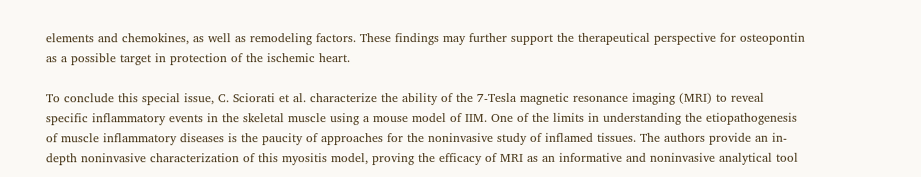elements and chemokines, as well as remodeling factors. These findings may further support the therapeutical perspective for osteopontin as a possible target in protection of the ischemic heart.

To conclude this special issue, C. Sciorati et al. characterize the ability of the 7-Tesla magnetic resonance imaging (MRI) to reveal specific inflammatory events in the skeletal muscle using a mouse model of IIM. One of the limits in understanding the etiopathogenesis of muscle inflammatory diseases is the paucity of approaches for the noninvasive study of inflamed tissues. The authors provide an in-depth noninvasive characterization of this myositis model, proving the efficacy of MRI as an informative and noninvasive analytical tool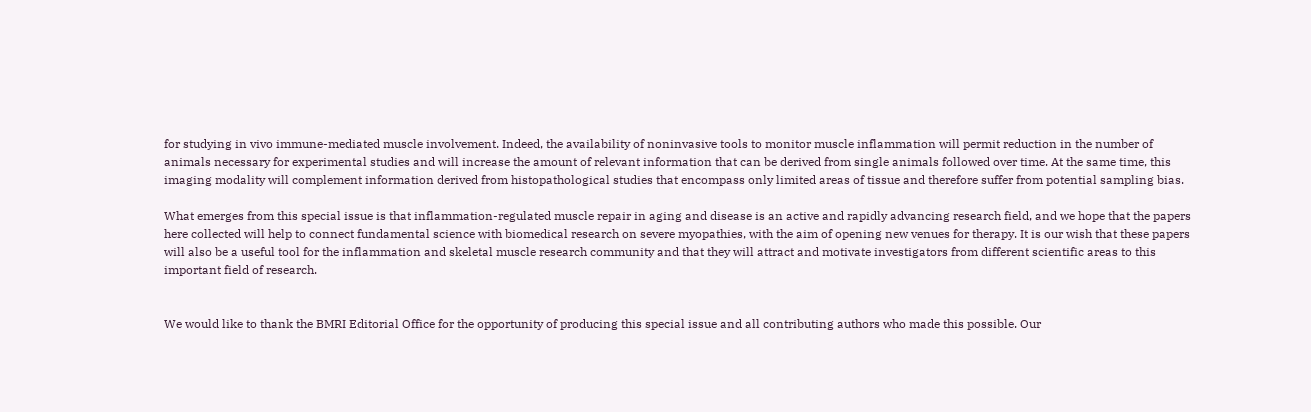for studying in vivo immune-mediated muscle involvement. Indeed, the availability of noninvasive tools to monitor muscle inflammation will permit reduction in the number of animals necessary for experimental studies and will increase the amount of relevant information that can be derived from single animals followed over time. At the same time, this imaging modality will complement information derived from histopathological studies that encompass only limited areas of tissue and therefore suffer from potential sampling bias.

What emerges from this special issue is that inflammation-regulated muscle repair in aging and disease is an active and rapidly advancing research field, and we hope that the papers here collected will help to connect fundamental science with biomedical research on severe myopathies, with the aim of opening new venues for therapy. It is our wish that these papers will also be a useful tool for the inflammation and skeletal muscle research community and that they will attract and motivate investigators from different scientific areas to this important field of research.


We would like to thank the BMRI Editorial Office for the opportunity of producing this special issue and all contributing authors who made this possible. Our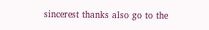sincerest thanks also go to the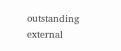outstanding external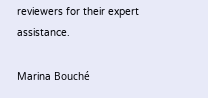reviewers for their expert assistance.

Marina Bouché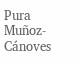Pura Muñoz-Cánoves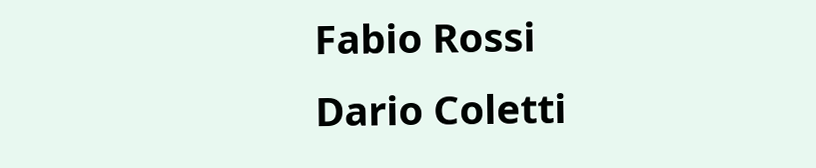Fabio Rossi
Dario Coletti